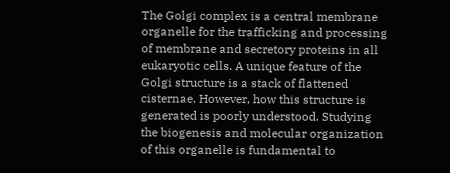The Golgi complex is a central membrane organelle for the trafficking and processing of membrane and secretory proteins in all eukaryotic cells. A unique feature of the Golgi structure is a stack of flattened cisternae. However, how this structure is generated is poorly understood. Studying the biogenesis and molecular organization of this organelle is fundamental to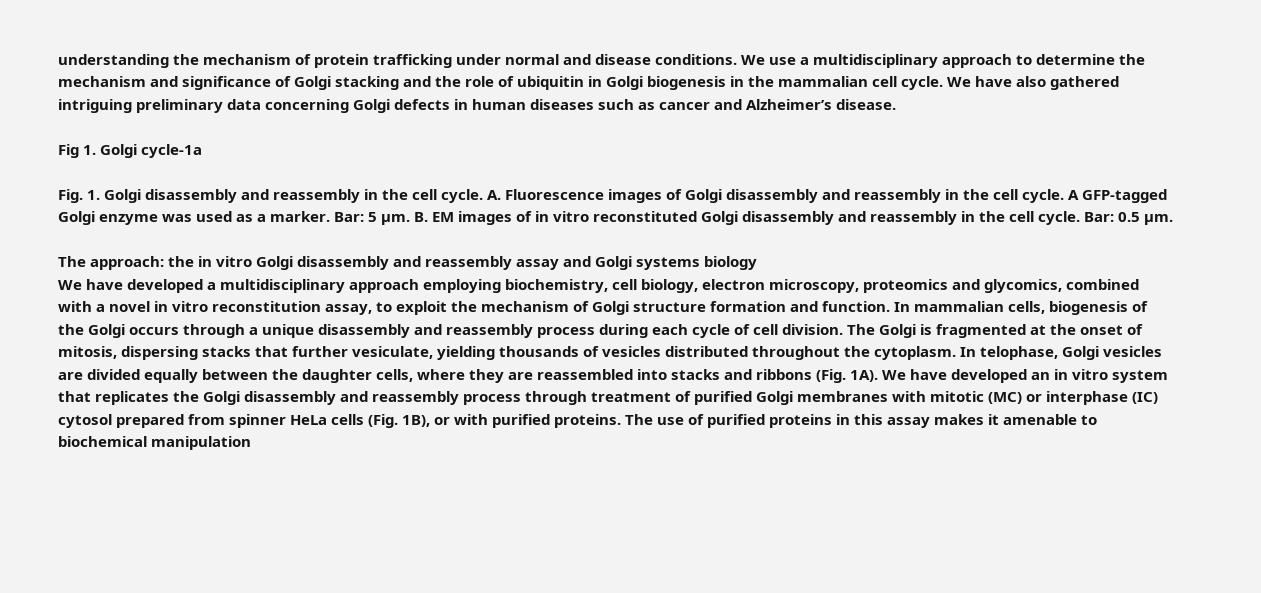understanding the mechanism of protein trafficking under normal and disease conditions. We use a multidisciplinary approach to determine the mechanism and significance of Golgi stacking and the role of ubiquitin in Golgi biogenesis in the mammalian cell cycle. We have also gathered intriguing preliminary data concerning Golgi defects in human diseases such as cancer and Alzheimer’s disease.

Fig 1. Golgi cycle-1a

Fig. 1. Golgi disassembly and reassembly in the cell cycle. A. Fluorescence images of Golgi disassembly and reassembly in the cell cycle. A GFP-tagged Golgi enzyme was used as a marker. Bar: 5 µm. B. EM images of in vitro reconstituted Golgi disassembly and reassembly in the cell cycle. Bar: 0.5 µm.

The approach: the in vitro Golgi disassembly and reassembly assay and Golgi systems biology
We have developed a multidisciplinary approach employing biochemistry, cell biology, electron microscopy, proteomics and glycomics, combined with a novel in vitro reconstitution assay, to exploit the mechanism of Golgi structure formation and function. In mammalian cells, biogenesis of the Golgi occurs through a unique disassembly and reassembly process during each cycle of cell division. The Golgi is fragmented at the onset of mitosis, dispersing stacks that further vesiculate, yielding thousands of vesicles distributed throughout the cytoplasm. In telophase, Golgi vesicles are divided equally between the daughter cells, where they are reassembled into stacks and ribbons (Fig. 1A). We have developed an in vitro system that replicates the Golgi disassembly and reassembly process through treatment of purified Golgi membranes with mitotic (MC) or interphase (IC) cytosol prepared from spinner HeLa cells (Fig. 1B), or with purified proteins. The use of purified proteins in this assay makes it amenable to biochemical manipulation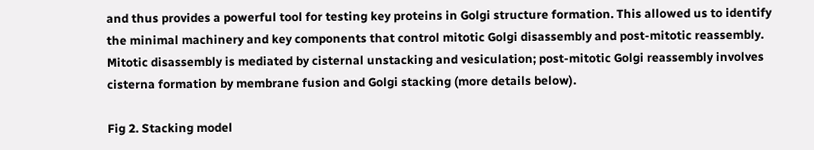and thus provides a powerful tool for testing key proteins in Golgi structure formation. This allowed us to identify the minimal machinery and key components that control mitotic Golgi disassembly and post-mitotic reassembly. Mitotic disassembly is mediated by cisternal unstacking and vesiculation; post-mitotic Golgi reassembly involves cisterna formation by membrane fusion and Golgi stacking (more details below).

Fig 2. Stacking model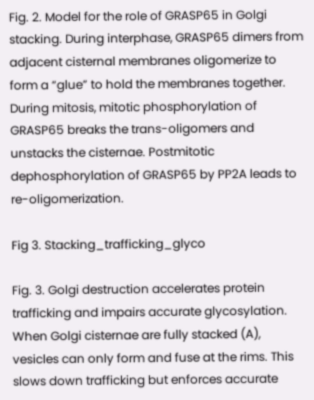Fig. 2. Model for the role of GRASP65 in Golgi stacking. During interphase, GRASP65 dimers from adjacent cisternal membranes oligomerize to form a “glue” to hold the membranes together. During mitosis, mitotic phosphorylation of GRASP65 breaks the trans-oligomers and unstacks the cisternae. Postmitotic dephosphorylation of GRASP65 by PP2A leads to re-oligomerization.

Fig 3. Stacking_trafficking_glyco

Fig. 3. Golgi destruction accelerates protein trafficking and impairs accurate glycosylation. When Golgi cisternae are fully stacked (A), vesicles can only form and fuse at the rims. This slows down trafficking but enforces accurate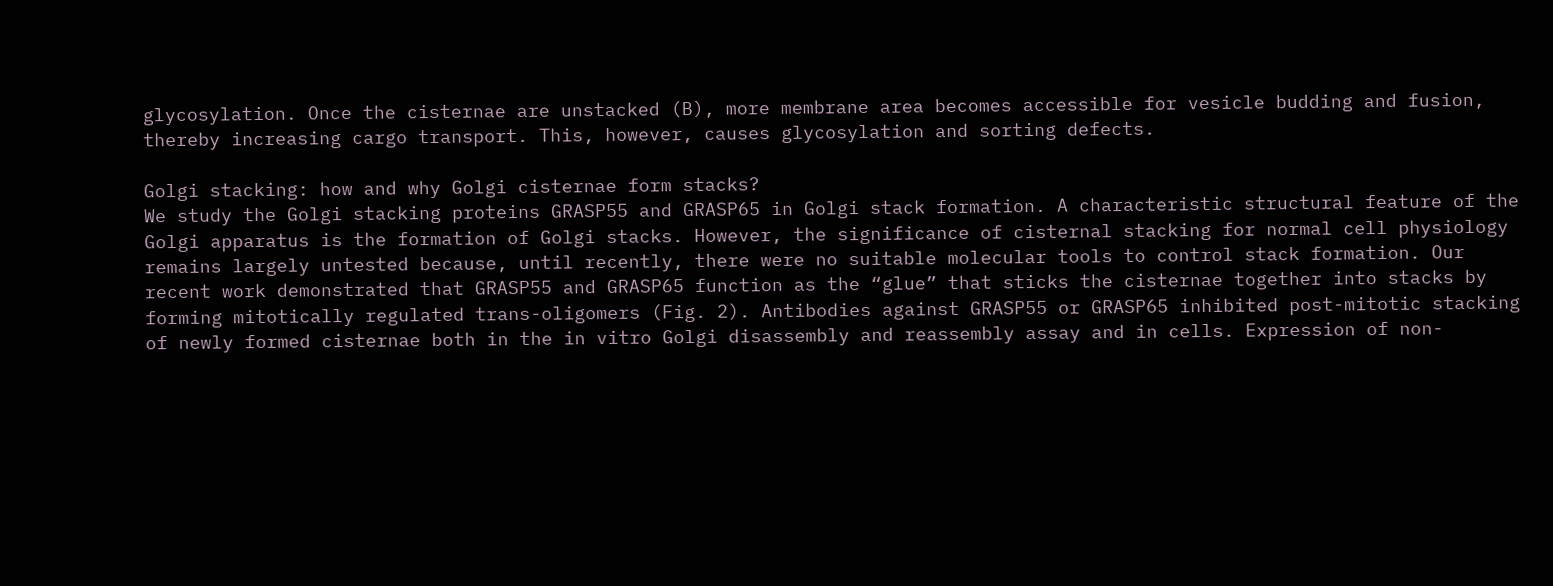glycosylation. Once the cisternae are unstacked (B), more membrane area becomes accessible for vesicle budding and fusion, thereby increasing cargo transport. This, however, causes glycosylation and sorting defects.

Golgi stacking: how and why Golgi cisternae form stacks?
We study the Golgi stacking proteins GRASP55 and GRASP65 in Golgi stack formation. A characteristic structural feature of the Golgi apparatus is the formation of Golgi stacks. However, the significance of cisternal stacking for normal cell physiology remains largely untested because, until recently, there were no suitable molecular tools to control stack formation. Our recent work demonstrated that GRASP55 and GRASP65 function as the “glue” that sticks the cisternae together into stacks by forming mitotically regulated trans-oligomers (Fig. 2). Antibodies against GRASP55 or GRASP65 inhibited post-mitotic stacking of newly formed cisternae both in the in vitro Golgi disassembly and reassembly assay and in cells. Expression of non-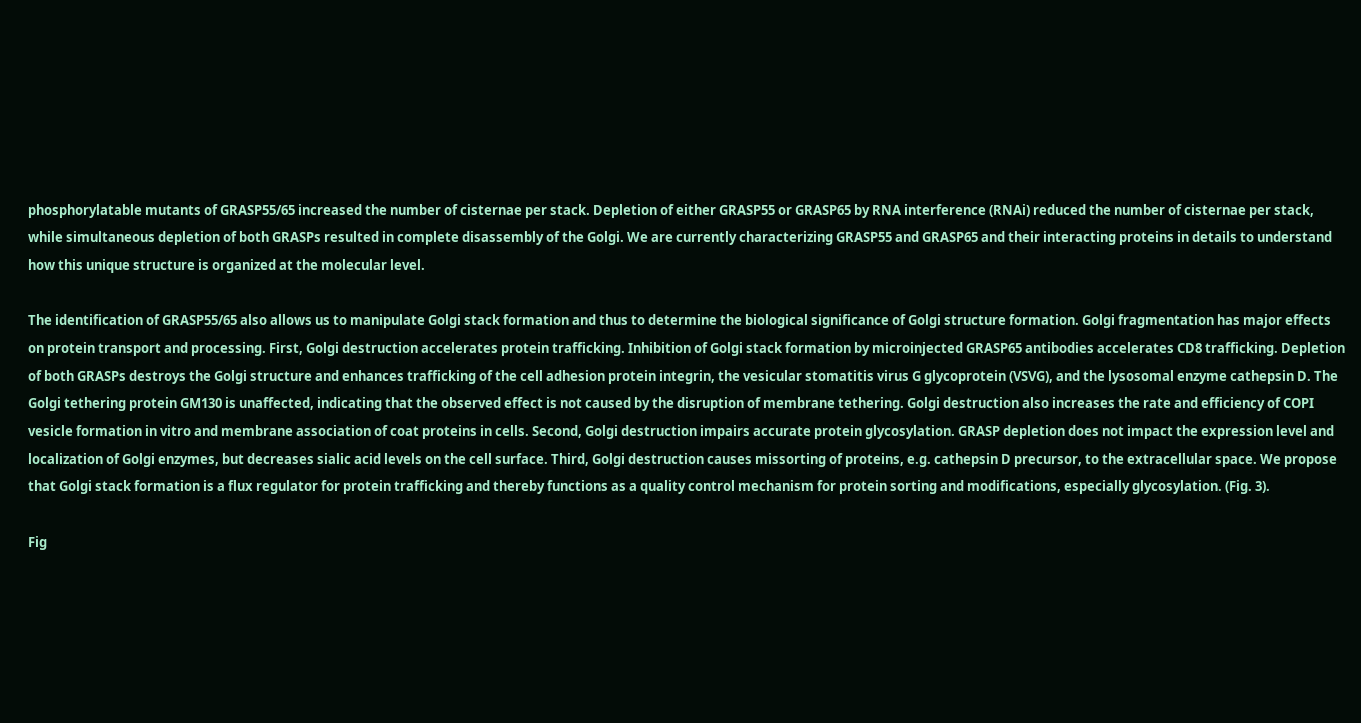phosphorylatable mutants of GRASP55/65 increased the number of cisternae per stack. Depletion of either GRASP55 or GRASP65 by RNA interference (RNAi) reduced the number of cisternae per stack, while simultaneous depletion of both GRASPs resulted in complete disassembly of the Golgi. We are currently characterizing GRASP55 and GRASP65 and their interacting proteins in details to understand how this unique structure is organized at the molecular level.

The identification of GRASP55/65 also allows us to manipulate Golgi stack formation and thus to determine the biological significance of Golgi structure formation. Golgi fragmentation has major effects on protein transport and processing. First, Golgi destruction accelerates protein trafficking. Inhibition of Golgi stack formation by microinjected GRASP65 antibodies accelerates CD8 trafficking. Depletion of both GRASPs destroys the Golgi structure and enhances trafficking of the cell adhesion protein integrin, the vesicular stomatitis virus G glycoprotein (VSVG), and the lysosomal enzyme cathepsin D. The Golgi tethering protein GM130 is unaffected, indicating that the observed effect is not caused by the disruption of membrane tethering. Golgi destruction also increases the rate and efficiency of COPI vesicle formation in vitro and membrane association of coat proteins in cells. Second, Golgi destruction impairs accurate protein glycosylation. GRASP depletion does not impact the expression level and localization of Golgi enzymes, but decreases sialic acid levels on the cell surface. Third, Golgi destruction causes missorting of proteins, e.g. cathepsin D precursor, to the extracellular space. We propose that Golgi stack formation is a flux regulator for protein trafficking and thereby functions as a quality control mechanism for protein sorting and modifications, especially glycosylation. (Fig. 3).

Fig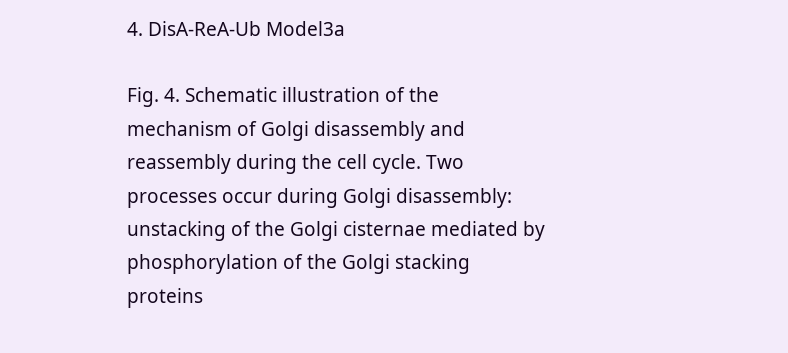4. DisA-ReA-Ub Model3a

Fig. 4. Schematic illustration of the mechanism of Golgi disassembly and reassembly during the cell cycle. Two processes occur during Golgi disassembly: unstacking of the Golgi cisternae mediated by phosphorylation of the Golgi stacking proteins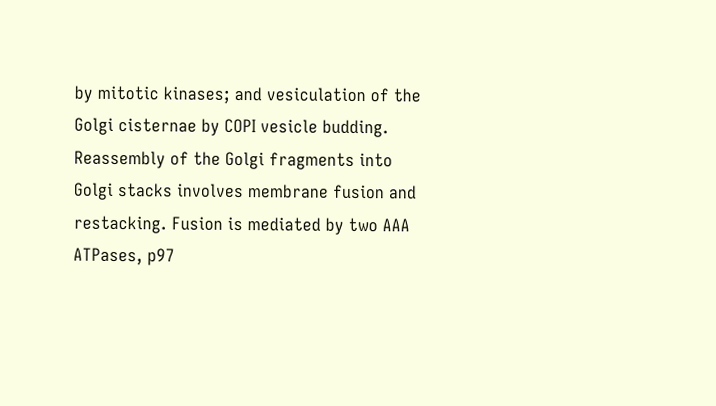by mitotic kinases; and vesiculation of the Golgi cisternae by COPI vesicle budding. Reassembly of the Golgi fragments into Golgi stacks involves membrane fusion and restacking. Fusion is mediated by two AAA ATPases, p97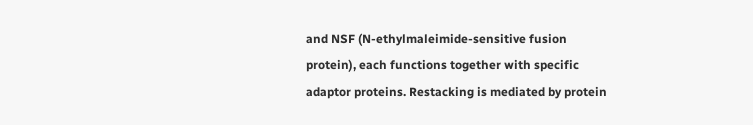and NSF (N-ethylmaleimide-sensitive fusion protein), each functions together with specific adaptor proteins. Restacking is mediated by protein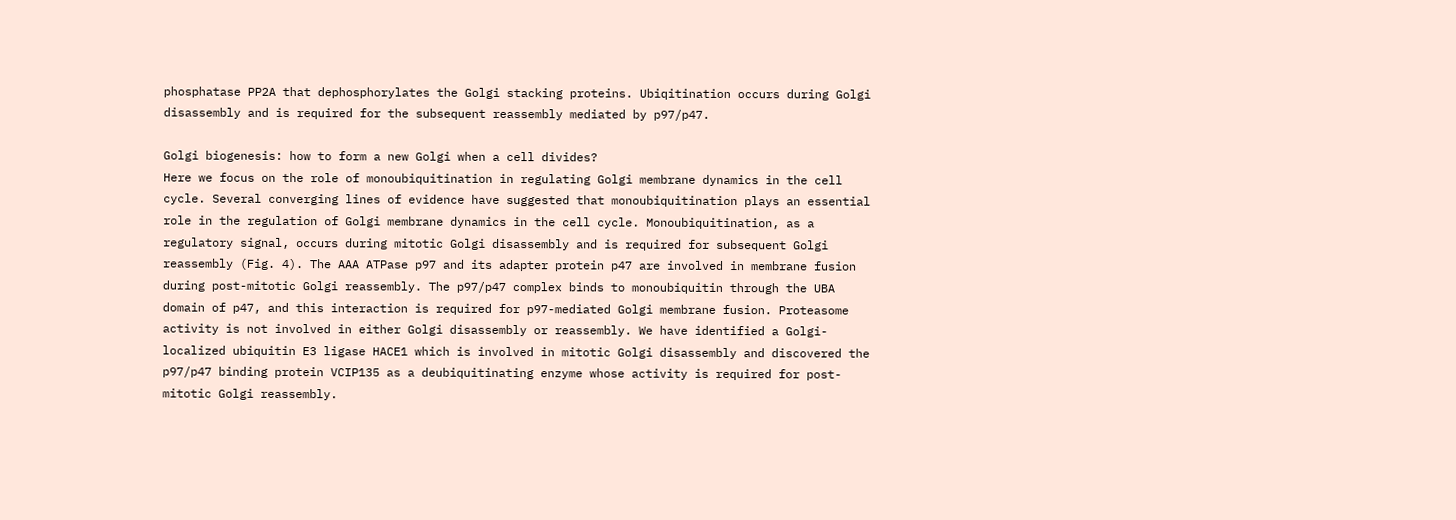phosphatase PP2A that dephosphorylates the Golgi stacking proteins. Ubiqitination occurs during Golgi disassembly and is required for the subsequent reassembly mediated by p97/p47.

Golgi biogenesis: how to form a new Golgi when a cell divides?
Here we focus on the role of monoubiquitination in regulating Golgi membrane dynamics in the cell cycle. Several converging lines of evidence have suggested that monoubiquitination plays an essential role in the regulation of Golgi membrane dynamics in the cell cycle. Monoubiquitination, as a regulatory signal, occurs during mitotic Golgi disassembly and is required for subsequent Golgi reassembly (Fig. 4). The AAA ATPase p97 and its adapter protein p47 are involved in membrane fusion during post-mitotic Golgi reassembly. The p97/p47 complex binds to monoubiquitin through the UBA domain of p47, and this interaction is required for p97-mediated Golgi membrane fusion. Proteasome activity is not involved in either Golgi disassembly or reassembly. We have identified a Golgi-localized ubiquitin E3 ligase HACE1 which is involved in mitotic Golgi disassembly and discovered the p97/p47 binding protein VCIP135 as a deubiquitinating enzyme whose activity is required for post-mitotic Golgi reassembly.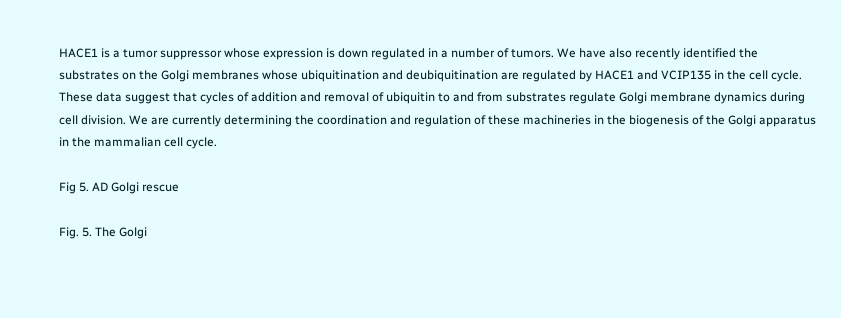HACE1 is a tumor suppressor whose expression is down regulated in a number of tumors. We have also recently identified the substrates on the Golgi membranes whose ubiquitination and deubiquitination are regulated by HACE1 and VCIP135 in the cell cycle. These data suggest that cycles of addition and removal of ubiquitin to and from substrates regulate Golgi membrane dynamics during cell division. We are currently determining the coordination and regulation of these machineries in the biogenesis of the Golgi apparatus in the mammalian cell cycle.

Fig 5. AD Golgi rescue

Fig. 5. The Golgi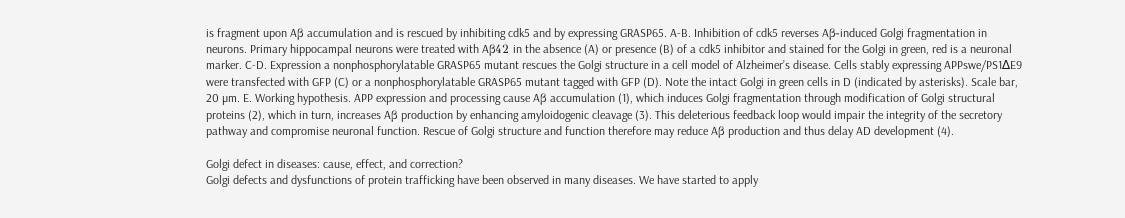is fragment upon Aβ accumulation and is rescued by inhibiting cdk5 and by expressing GRASP65. A-B. Inhibition of cdk5 reverses Aβ-induced Golgi fragmentation in neurons. Primary hippocampal neurons were treated with Aβ42 in the absence (A) or presence (B) of a cdk5 inhibitor and stained for the Golgi in green, red is a neuronal marker. C-D. Expression a nonphosphorylatable GRASP65 mutant rescues the Golgi structure in a cell model of Alzheimer’s disease. Cells stably expressing APPswe/PS1∆E9 were transfected with GFP (C) or a nonphosphorylatable GRASP65 mutant tagged with GFP (D). Note the intact Golgi in green cells in D (indicated by asterisks). Scale bar, 20 µm. E. Working hypothesis. APP expression and processing cause Aβ accumulation (1), which induces Golgi fragmentation through modification of Golgi structural proteins (2), which in turn, increases Aβ production by enhancing amyloidogenic cleavage (3). This deleterious feedback loop would impair the integrity of the secretory pathway and compromise neuronal function. Rescue of Golgi structure and function therefore may reduce Aβ production and thus delay AD development (4).

Golgi defect in diseases: cause, effect, and correction?
Golgi defects and dysfunctions of protein trafficking have been observed in many diseases. We have started to apply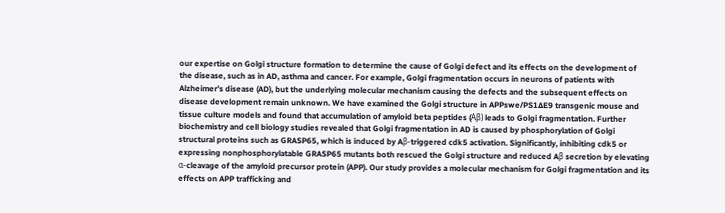our expertise on Golgi structure formation to determine the cause of Golgi defect and its effects on the development of the disease, such as in AD, asthma and cancer. For example, Golgi fragmentation occurs in neurons of patients with Alzheimer’s disease (AD), but the underlying molecular mechanism causing the defects and the subsequent effects on disease development remain unknown. We have examined the Golgi structure in APPswe/PS1∆E9 transgenic mouse and tissue culture models and found that accumulation of amyloid beta peptides (Aβ) leads to Golgi fragmentation. Further biochemistry and cell biology studies revealed that Golgi fragmentation in AD is caused by phosphorylation of Golgi structural proteins such as GRASP65, which is induced by Aβ-triggered cdk5 activation. Significantly, inhibiting cdk5 or expressing nonphosphorylatable GRASP65 mutants both rescued the Golgi structure and reduced Aβ secretion by elevating α-cleavage of the amyloid precursor protein (APP). Our study provides a molecular mechanism for Golgi fragmentation and its effects on APP trafficking and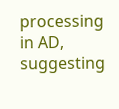processing in AD, suggesting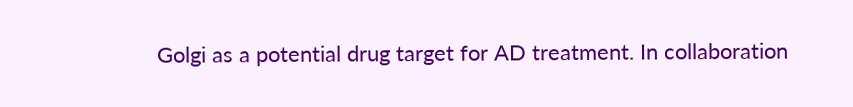Golgi as a potential drug target for AD treatment. In collaboration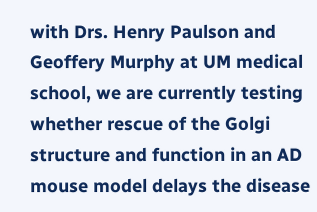with Drs. Henry Paulson and Geoffery Murphy at UM medical school, we are currently testing whether rescue of the Golgi structure and function in an AD mouse model delays the disease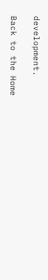development.

Back to the Home